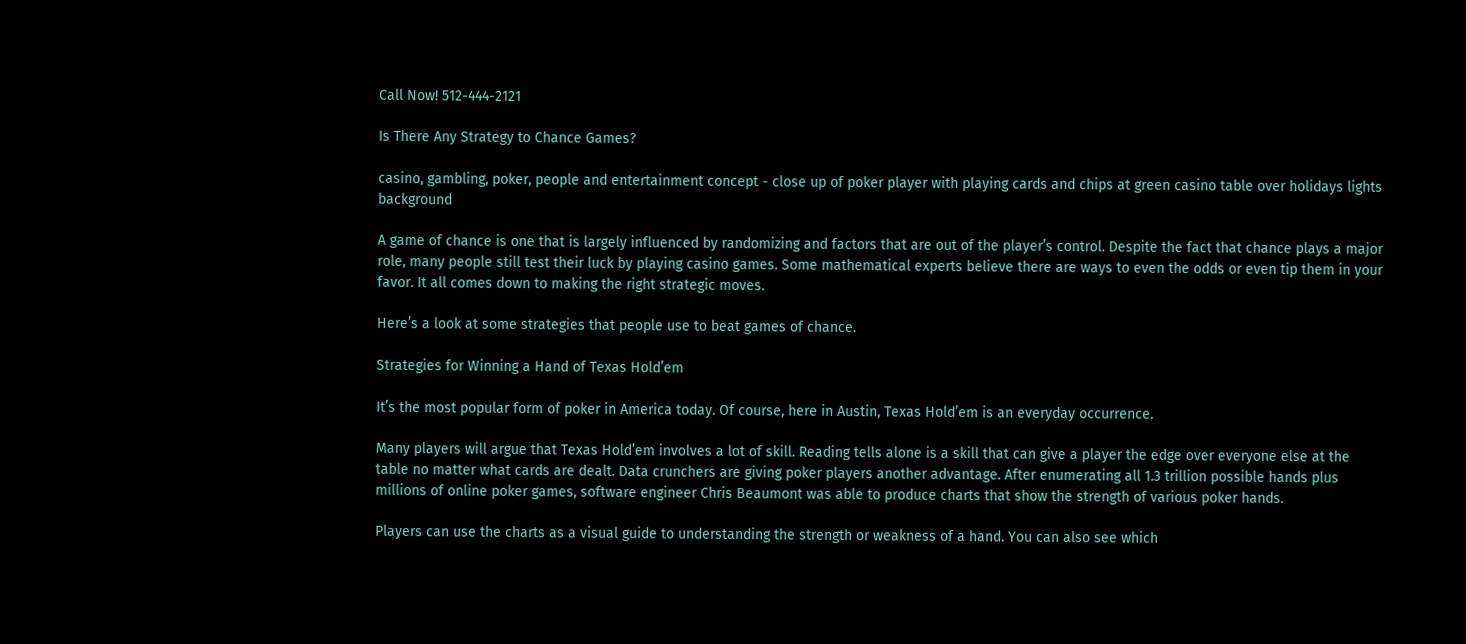Call Now! 512-444-2121

Is There Any Strategy to Chance Games?

casino, gambling, poker, people and entertainment concept - close up of poker player with playing cards and chips at green casino table over holidays lights background

A game of chance is one that is largely influenced by randomizing and factors that are out of the player’s control. Despite the fact that chance plays a major role, many people still test their luck by playing casino games. Some mathematical experts believe there are ways to even the odds or even tip them in your favor. It all comes down to making the right strategic moves.

Here’s a look at some strategies that people use to beat games of chance.

Strategies for Winning a Hand of Texas Hold’em

It’s the most popular form of poker in America today. Of course, here in Austin, Texas Hold’em is an everyday occurrence.

Many players will argue that Texas Hold’em involves a lot of skill. Reading tells alone is a skill that can give a player the edge over everyone else at the table no matter what cards are dealt. Data crunchers are giving poker players another advantage. After enumerating all 1.3 trillion possible hands plus millions of online poker games, software engineer Chris Beaumont was able to produce charts that show the strength of various poker hands.

Players can use the charts as a visual guide to understanding the strength or weakness of a hand. You can also see which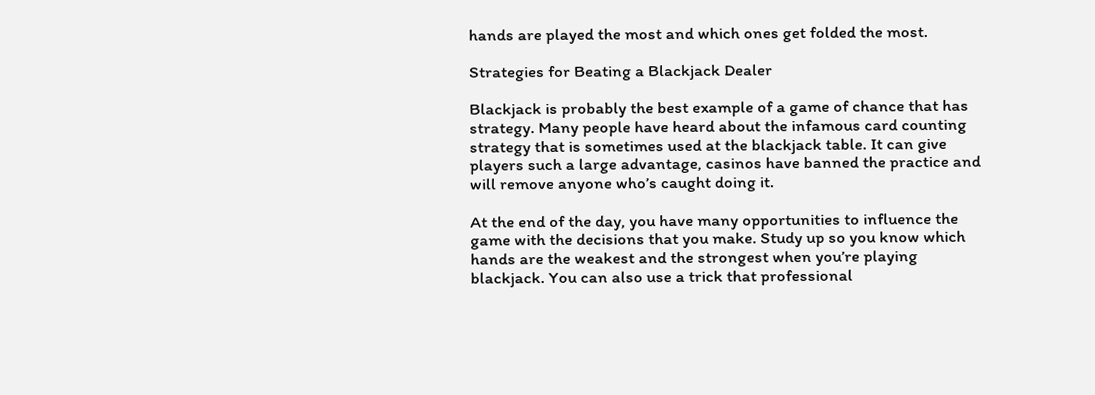hands are played the most and which ones get folded the most.

Strategies for Beating a Blackjack Dealer

Blackjack is probably the best example of a game of chance that has strategy. Many people have heard about the infamous card counting strategy that is sometimes used at the blackjack table. It can give players such a large advantage, casinos have banned the practice and will remove anyone who’s caught doing it.

At the end of the day, you have many opportunities to influence the game with the decisions that you make. Study up so you know which hands are the weakest and the strongest when you’re playing blackjack. You can also use a trick that professional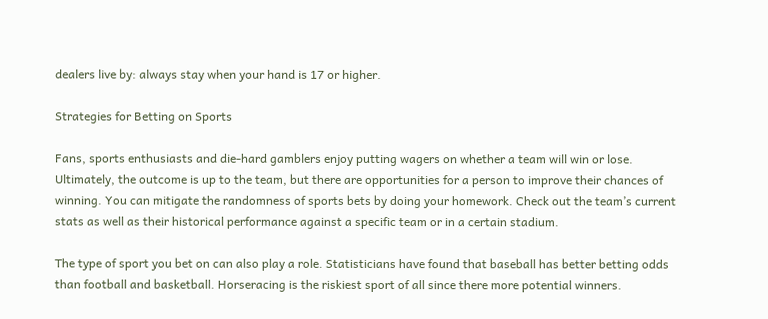dealers live by: always stay when your hand is 17 or higher.

Strategies for Betting on Sports

Fans, sports enthusiasts and die-hard gamblers enjoy putting wagers on whether a team will win or lose. Ultimately, the outcome is up to the team, but there are opportunities for a person to improve their chances of winning. You can mitigate the randomness of sports bets by doing your homework. Check out the team’s current stats as well as their historical performance against a specific team or in a certain stadium.

The type of sport you bet on can also play a role. Statisticians have found that baseball has better betting odds than football and basketball. Horseracing is the riskiest sport of all since there more potential winners.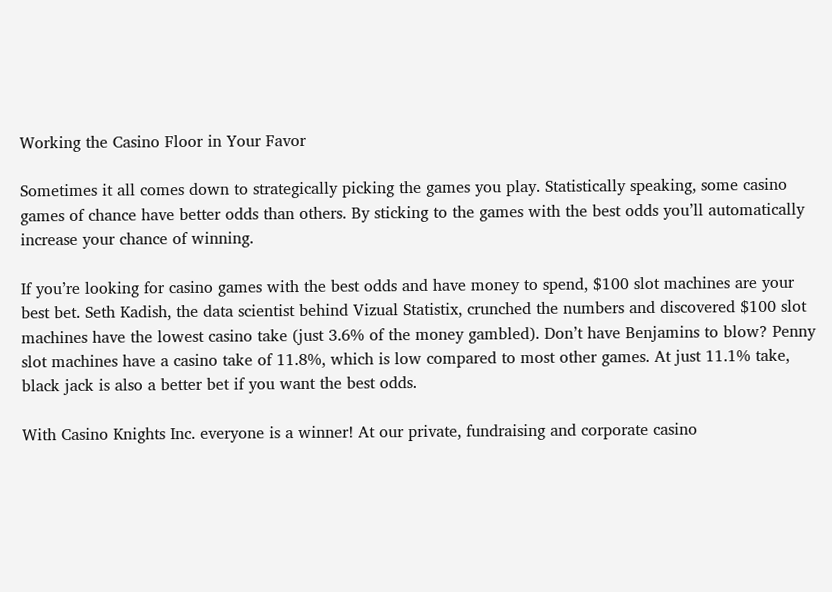Working the Casino Floor in Your Favor

Sometimes it all comes down to strategically picking the games you play. Statistically speaking, some casino games of chance have better odds than others. By sticking to the games with the best odds you’ll automatically increase your chance of winning.

If you’re looking for casino games with the best odds and have money to spend, $100 slot machines are your best bet. Seth Kadish, the data scientist behind Vizual Statistix, crunched the numbers and discovered $100 slot machines have the lowest casino take (just 3.6% of the money gambled). Don’t have Benjamins to blow? Penny slot machines have a casino take of 11.8%, which is low compared to most other games. At just 11.1% take, black jack is also a better bet if you want the best odds.

With Casino Knights Inc. everyone is a winner! At our private, fundraising and corporate casino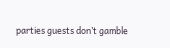parties guests don’t gamble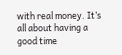with real money. It’s all about having a good time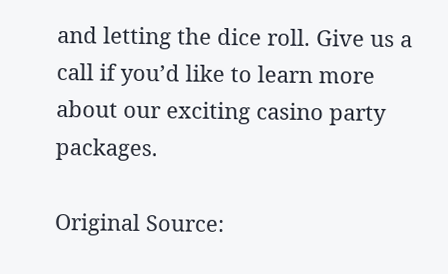and letting the dice roll. Give us a call if you’d like to learn more about our exciting casino party packages.

Original Source: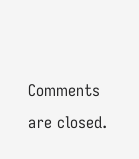Comments are closed.